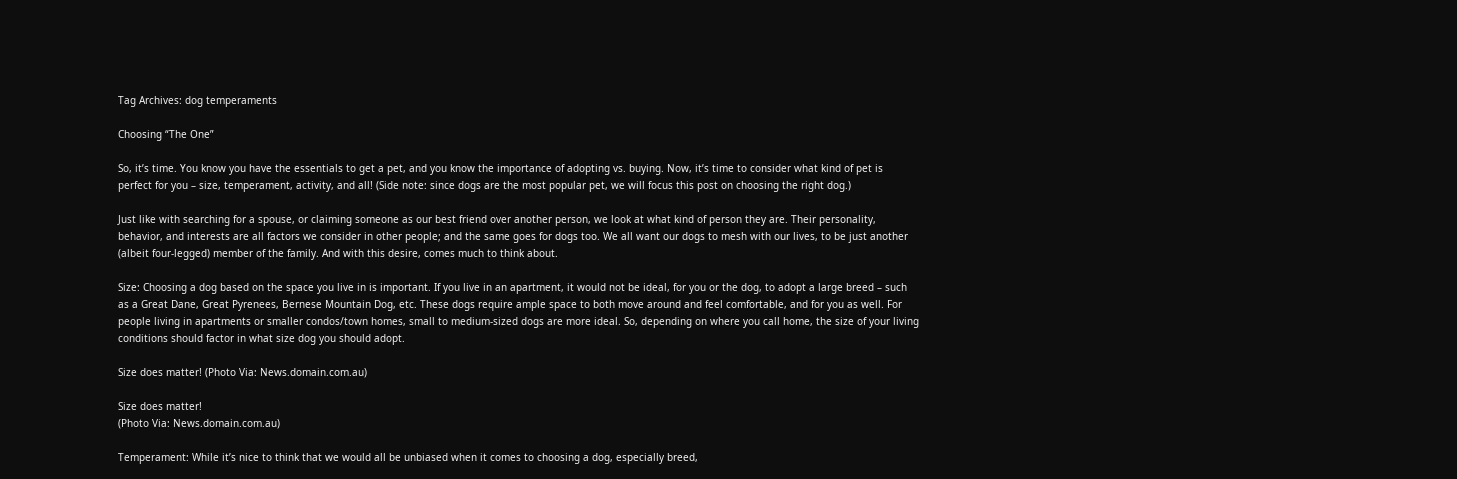Tag Archives: dog temperaments

Choosing “The One”

So, it’s time. You know you have the essentials to get a pet, and you know the importance of adopting vs. buying. Now, it’s time to consider what kind of pet is perfect for you – size, temperament, activity, and all! (Side note: since dogs are the most popular pet, we will focus this post on choosing the right dog.)

Just like with searching for a spouse, or claiming someone as our best friend over another person, we look at what kind of person they are. Their personality, behavior, and interests are all factors we consider in other people; and the same goes for dogs too. We all want our dogs to mesh with our lives, to be just another (albeit four-legged) member of the family. And with this desire, comes much to think about.

Size: Choosing a dog based on the space you live in is important. If you live in an apartment, it would not be ideal, for you or the dog, to adopt a large breed – such as a Great Dane, Great Pyrenees, Bernese Mountain Dog, etc. These dogs require ample space to both move around and feel comfortable, and for you as well. For people living in apartments or smaller condos/town homes, small to medium-sized dogs are more ideal. So, depending on where you call home, the size of your living conditions should factor in what size dog you should adopt.

Size does matter! (Photo Via: News.domain.com.au)

Size does matter!
(Photo Via: News.domain.com.au)

Temperament: While it’s nice to think that we would all be unbiased when it comes to choosing a dog, especially breed,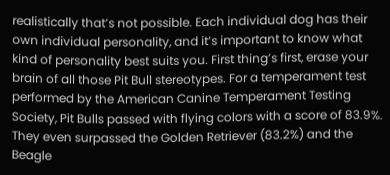realistically that’s not possible. Each individual dog has their own individual personality, and it’s important to know what kind of personality best suits you. First thing’s first, erase your brain of all those Pit Bull stereotypes. For a temperament test performed by the American Canine Temperament Testing Society, Pit Bulls passed with flying colors with a score of 83.9%. They even surpassed the Golden Retriever (83.2%) and the Beagle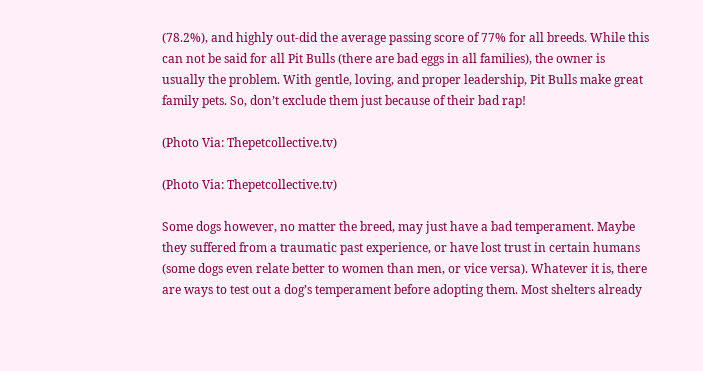(78.2%), and highly out-did the average passing score of 77% for all breeds. While this can not be said for all Pit Bulls (there are bad eggs in all families), the owner is usually the problem. With gentle, loving, and proper leadership, Pit Bulls make great family pets. So, don’t exclude them just because of their bad rap!

(Photo Via: Thepetcollective.tv)

(Photo Via: Thepetcollective.tv)

Some dogs however, no matter the breed, may just have a bad temperament. Maybe they suffered from a traumatic past experience, or have lost trust in certain humans (some dogs even relate better to women than men, or vice versa). Whatever it is, there are ways to test out a dog’s temperament before adopting them. Most shelters already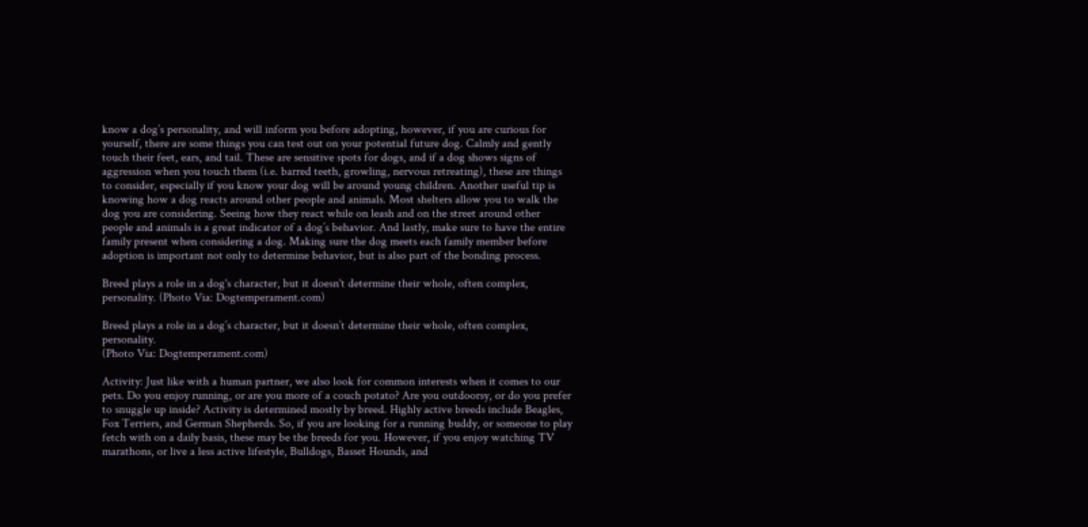know a dog’s personality, and will inform you before adopting, however, if you are curious for yourself, there are some things you can test out on your potential future dog. Calmly and gently touch their feet, ears, and tail. These are sensitive spots for dogs, and if a dog shows signs of aggression when you touch them (i.e. barred teeth, growling, nervous retreating), these are things to consider, especially if you know your dog will be around young children. Another useful tip is knowing how a dog reacts around other people and animals. Most shelters allow you to walk the dog you are considering. Seeing how they react while on leash and on the street around other people and animals is a great indicator of a dog’s behavior. And lastly, make sure to have the entire family present when considering a dog. Making sure the dog meets each family member before adoption is important not only to determine behavior, but is also part of the bonding process.

Breed plays a role in a dog's character, but it doesn't determine their whole, often complex, personality. (Photo Via: Dogtemperament.com)

Breed plays a role in a dog’s character, but it doesn’t determine their whole, often complex, personality.
(Photo Via: Dogtemperament.com)

Activity: Just like with a human partner, we also look for common interests when it comes to our pets. Do you enjoy running, or are you more of a couch potato? Are you outdoorsy, or do you prefer to snuggle up inside? Activity is determined mostly by breed. Highly active breeds include Beagles, Fox Terriers, and German Shepherds. So, if you are looking for a running buddy, or someone to play fetch with on a daily basis, these may be the breeds for you. However, if you enjoy watching TV marathons, or live a less active lifestyle, Bulldogs, Basset Hounds, and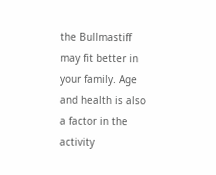the Bullmastiff may fit better in your family. Age and health is also a factor in the activity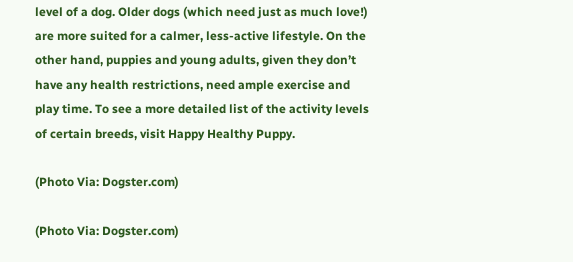level of a dog. Older dogs (which need just as much love!) are more suited for a calmer, less-active lifestyle. On the other hand, puppies and young adults, given they don’t have any health restrictions, need ample exercise and play time. To see a more detailed list of the activity levels of certain breeds, visit Happy Healthy Puppy.

(Photo Via: Dogster.com)

(Photo Via: Dogster.com)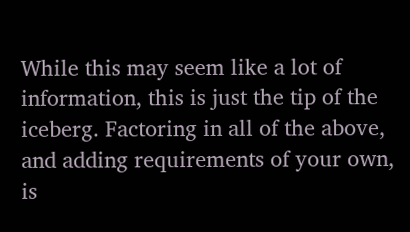While this may seem like a lot of information, this is just the tip of the iceberg. Factoring in all of the above, and adding requirements of your own, is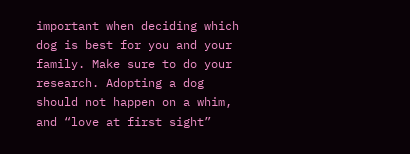important when deciding which dog is best for you and your family. Make sure to do your research. Adopting a dog should not happen on a whim, and “love at first sight”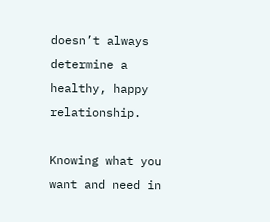doesn’t always determine a healthy, happy relationship.

Knowing what you want and need in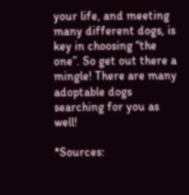your life, and meeting many different dogs, is key in choosing “the one”. So get out there a mingle! There are many adoptable dogs searching for you as well!

*Sources: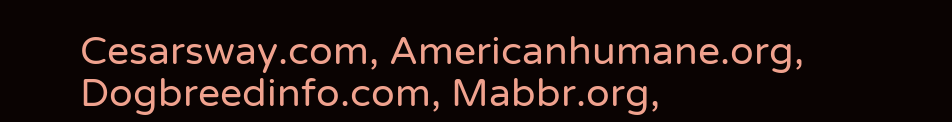Cesarsway.com, Americanhumane.org, Dogbreedinfo.com, Mabbr.org,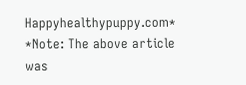Happyhealthypuppy.com*
*Note: The above article was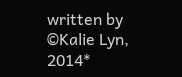written by ©Kalie Lyn, 2014*